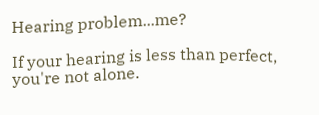Hearing problem...me?

If your hearing is less than perfect, you're not alone.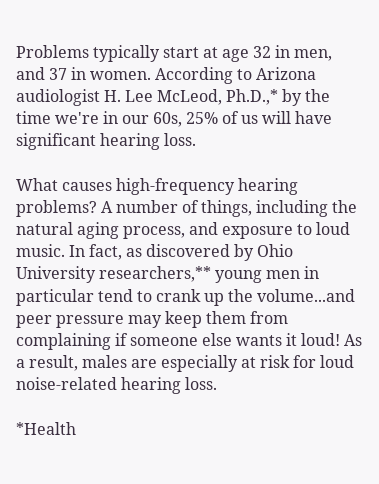Problems typically start at age 32 in men, and 37 in women. According to Arizona audiologist H. Lee McLeod, Ph.D.,* by the time we're in our 60s, 25% of us will have significant hearing loss.

What causes high-frequency hearing problems? A number of things, including the natural aging process, and exposure to loud music. In fact, as discovered by Ohio University researchers,** young men in particular tend to crank up the volume...and peer pressure may keep them from complaining if someone else wants it loud! As a result, males are especially at risk for loud noise-related hearing loss.

*Health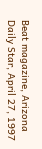Beat magazine, Arizona Daily Star, April 27, 1997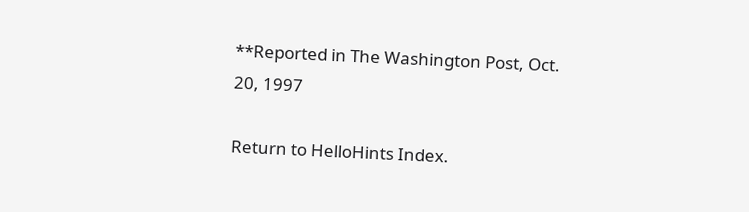**Reported in The Washington Post, Oct. 20, 1997

Return to HelloHints Index.